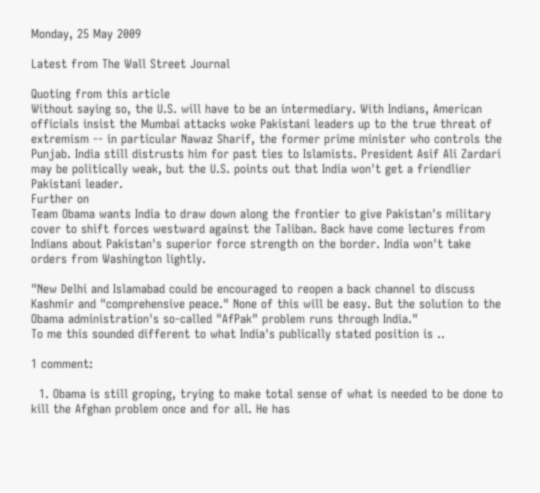Monday, 25 May 2009

Latest from The Wall Street Journal

Quoting from this article
Without saying so, the U.S. will have to be an intermediary. With Indians, American officials insist the Mumbai attacks woke Pakistani leaders up to the true threat of extremism -- in particular Nawaz Sharif, the former prime minister who controls the Punjab. India still distrusts him for past ties to Islamists. President Asif Ali Zardari may be politically weak, but the U.S. points out that India won't get a friendlier Pakistani leader.
Further on
Team Obama wants India to draw down along the frontier to give Pakistan's military cover to shift forces westward against the Taliban. Back have come lectures from Indians about Pakistan's superior force strength on the border. India won't take orders from Washington lightly.

"New Delhi and Islamabad could be encouraged to reopen a back channel to discuss Kashmir and "comprehensive peace." None of this will be easy. But the solution to the Obama administration's so-called "AfPak" problem runs through India."
To me this sounded different to what India's publically stated position is ..

1 comment:

  1. Obama is still groping, trying to make total sense of what is needed to be done to kill the Afghan problem once and for all. He has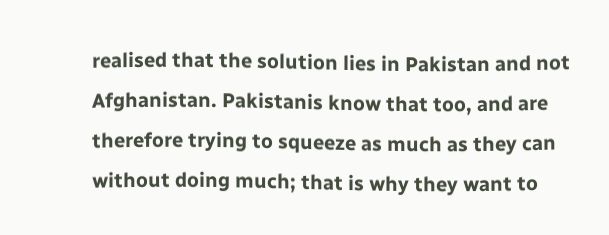realised that the solution lies in Pakistan and not Afghanistan. Pakistanis know that too, and are therefore trying to squeeze as much as they can without doing much; that is why they want to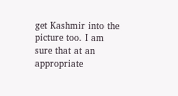get Kashmir into the picture too. I am sure that at an appropriate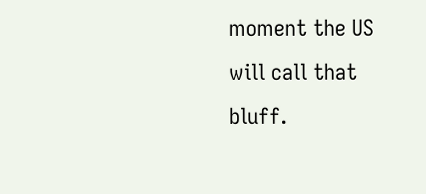moment the US will call that bluff.